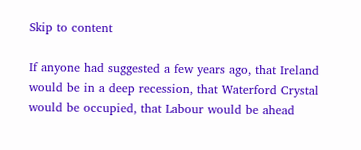Skip to content

If anyone had suggested a few years ago, that Ireland would be in a deep recession, that Waterford Crystal would be occupied, that Labour would be ahead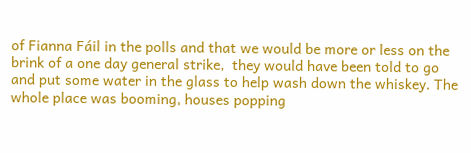of Fianna Fáil in the polls and that we would be more or less on the brink of a one day general strike,  they would have been told to go and put some water in the glass to help wash down the whiskey. The whole place was booming, houses popping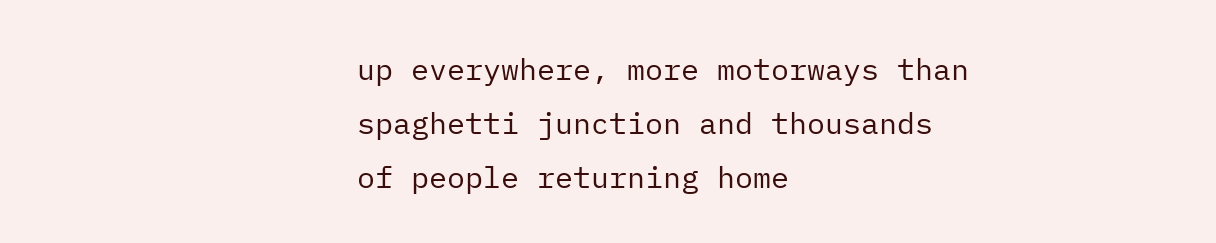up everywhere, more motorways than spaghetti junction and thousands of people returning home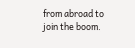from abroad to join the boom.